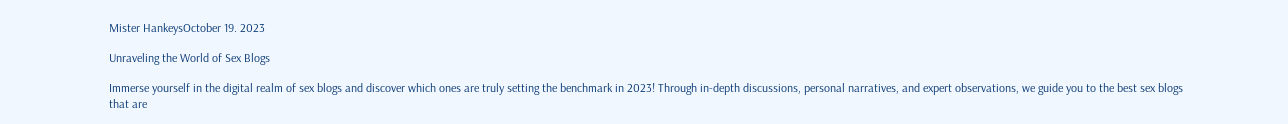Mister HankeysOctober 19. 2023

Unraveling the World of Sex Blogs

Immerse yourself in the digital realm of sex blogs and discover which ones are truly setting the benchmark in 2023! Through in-depth discussions, personal narratives, and expert observations, we guide you to the best sex blogs that are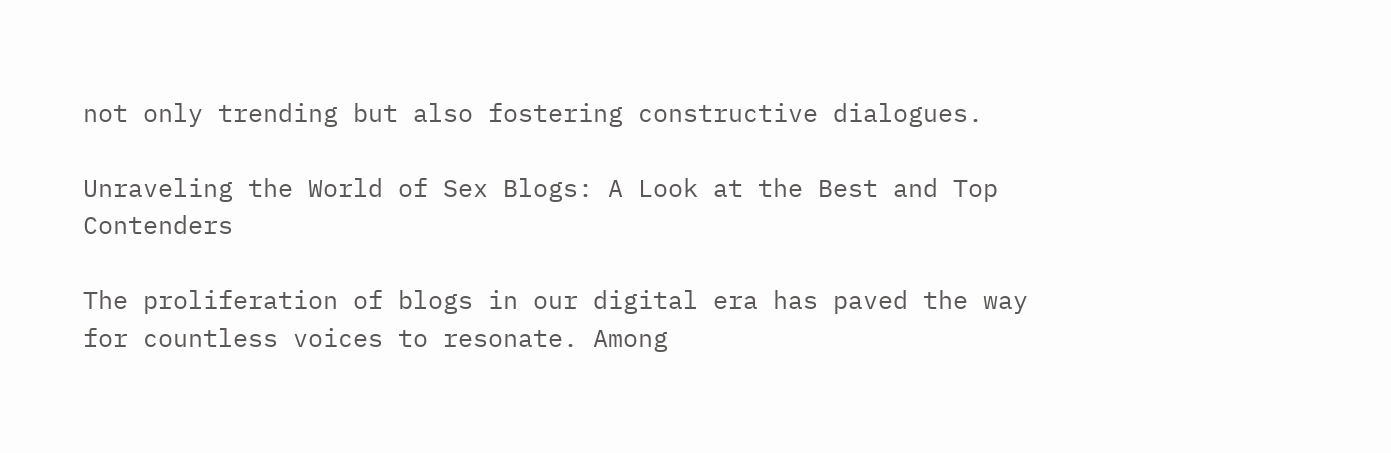not only trending but also fostering constructive dialogues.

Unraveling the World of Sex Blogs: A Look at the Best and Top Contenders

The proliferation of blogs in our digital era has paved the way for countless voices to resonate. Among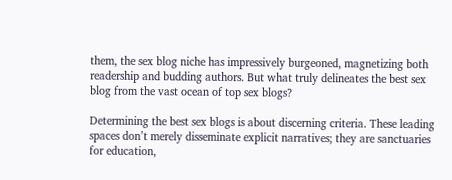them, the sex blog niche has impressively burgeoned, magnetizing both readership and budding authors. But what truly delineates the best sex blog from the vast ocean of top sex blogs?

Determining the best sex blogs is about discerning criteria. These leading spaces don’t merely disseminate explicit narratives; they are sanctuaries for education,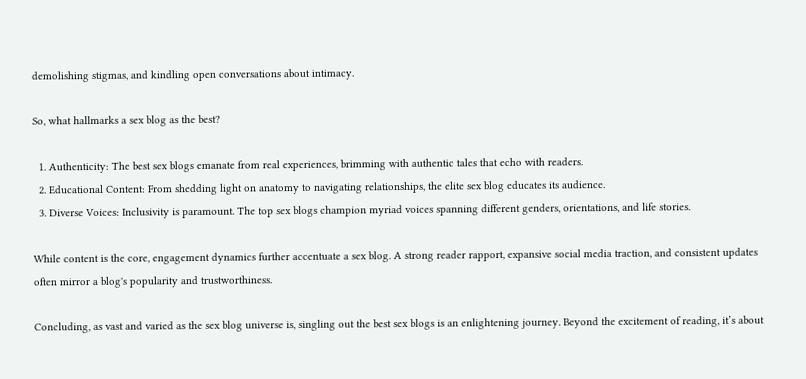demolishing stigmas, and kindling open conversations about intimacy.

So, what hallmarks a sex blog as the best?

  1. Authenticity: The best sex blogs emanate from real experiences, brimming with authentic tales that echo with readers.
  2. Educational Content: From shedding light on anatomy to navigating relationships, the elite sex blog educates its audience.
  3. Diverse Voices: Inclusivity is paramount. The top sex blogs champion myriad voices spanning different genders, orientations, and life stories.

While content is the core, engagement dynamics further accentuate a sex blog. A strong reader rapport, expansive social media traction, and consistent updates often mirror a blog's popularity and trustworthiness.

Concluding, as vast and varied as the sex blog universe is, singling out the best sex blogs is an enlightening journey. Beyond the excitement of reading, it’s about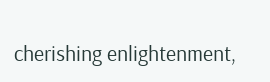cherishing enlightenment,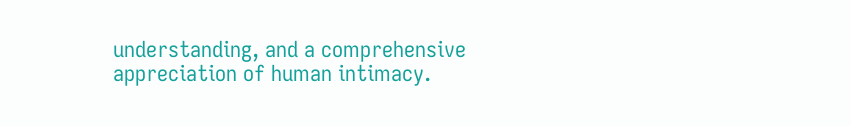understanding, and a comprehensive appreciation of human intimacy.